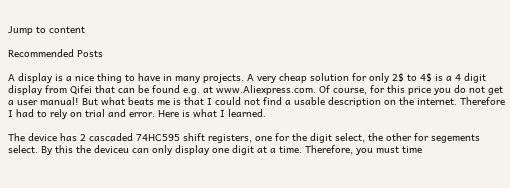Jump to content

Recommended Posts

A display is a nice thing to have in many projects. A very cheap solution for only 2$ to 4$ is a 4 digit display from Qifei that can be found e.g. at www.Aliexpress.com. Of course, for this price you do not get a user manual! But what beats me is that I could not find a usable description on the internet. Therefore I had to rely on trial and error. Here is what I learned.

The device has 2 cascaded 74HC595 shift registers, one for the digit select, the other for segements select. By this the deviceu can only display one digit at a time. Therefore, you must time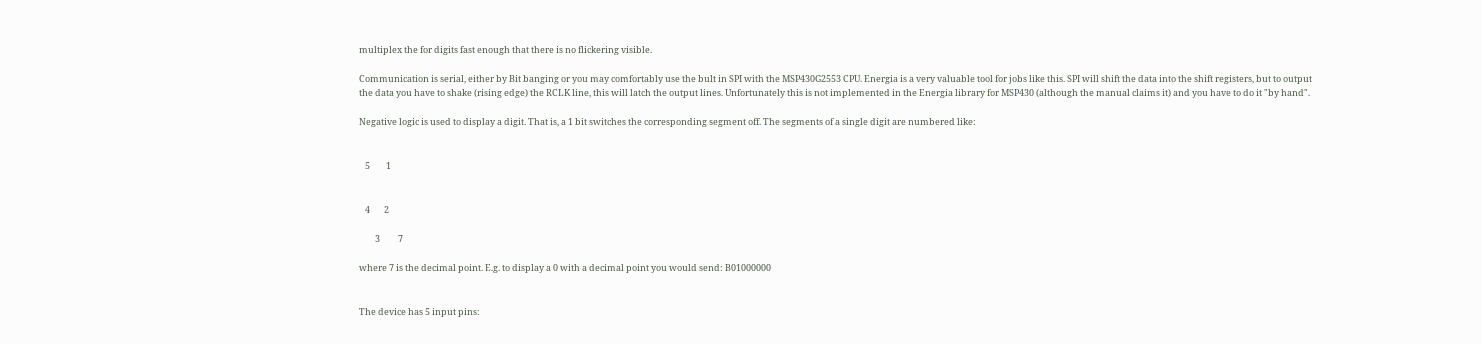multiplex the for digits fast enough that there is no flickering visible.

Communication is serial, either by Bit banging or you may comfortably use the bult in SPI with the MSP430G2553 CPU. Energia is a very valuable tool for jobs like this. SPI will shift the data into the shift registers, but to output the data you have to shake (rising edge) the RCLK line, this will latch the output lines. Unfortunately this is not implemented in the Energia library for MSP430 (although the manual claims it) and you have to do it "by hand".

Negative logic is used to display a digit. That is, a 1 bit switches the corresponding segment off. The segments of a single digit are numbered like:


   5        1


   4       2

        3         7

where 7 is the decimal point. E.g. to display a 0 with a decimal point you would send: B01000000


The device has 5 input pins: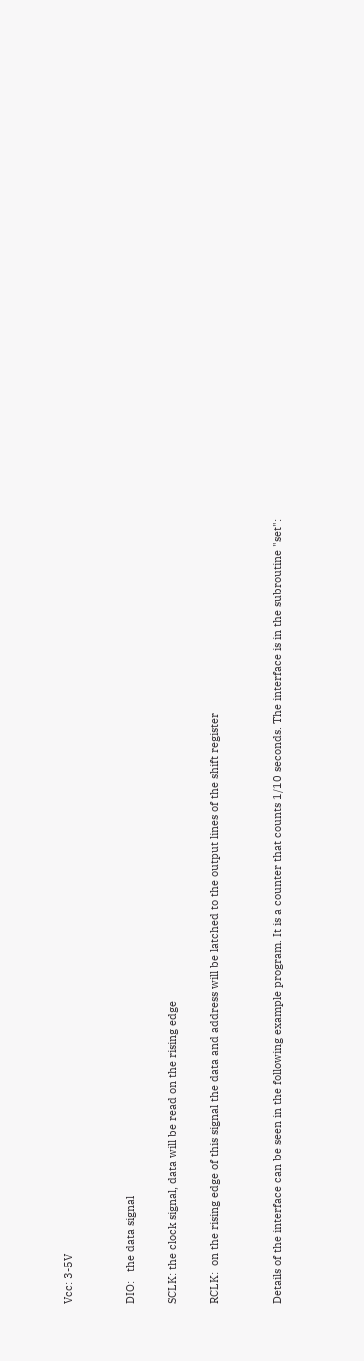Vcc: 3-5V


DIO:   the data signal

SCLK: the clock signal, data will be read on the rising edge

RCLK:  on the rising edge of this signal the data and address will be latched to the output lines of the shift register


Details of the interface can be seen in the following example program. It is a counter that counts 1/10 seconds. The interface is in the subroutine "set":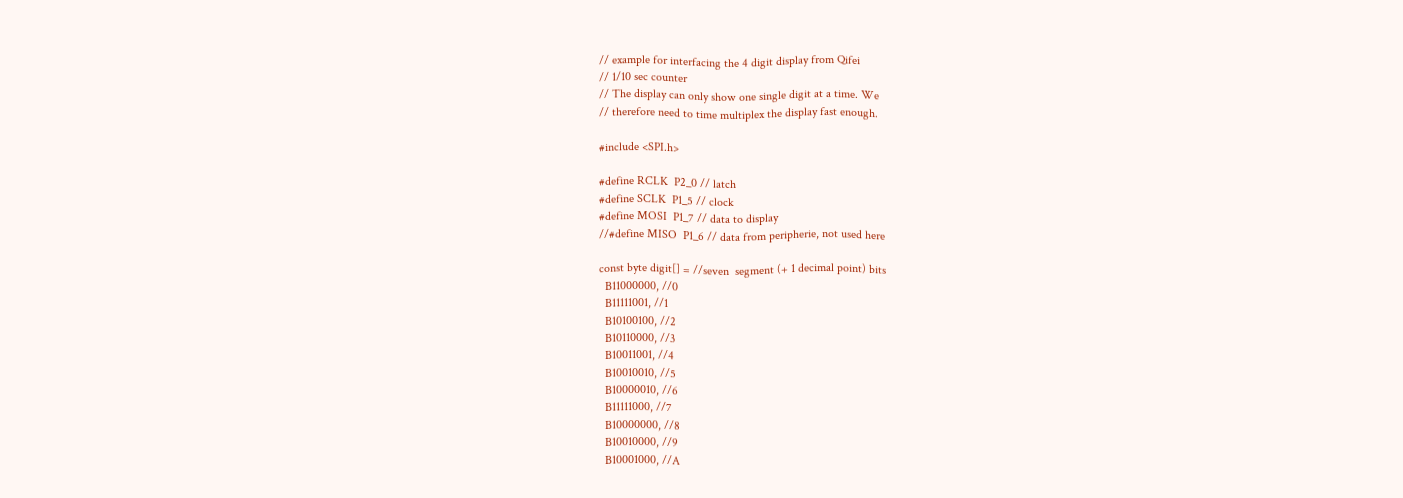// example for interfacing the 4 digit display from Qifei
// 1/10 sec counter
// The display can only show one single digit at a time. We
// therefore need to time multiplex the display fast enough.

#include <SPI.h>

#define RCLK  P2_0 // latch
#define SCLK  P1_5 // clock
#define MOSI  P1_7 // data to display
//#define MISO  P1_6 // data from peripherie, not used here

const byte digit[] = //seven  segment (+ 1 decimal point) bits
  B11000000, //0
  B11111001, //1
  B10100100, //2
  B10110000, //3
  B10011001, //4
  B10010010, //5
  B10000010, //6
  B11111000, //7
  B10000000, //8
  B10010000, //9
  B10001000, //A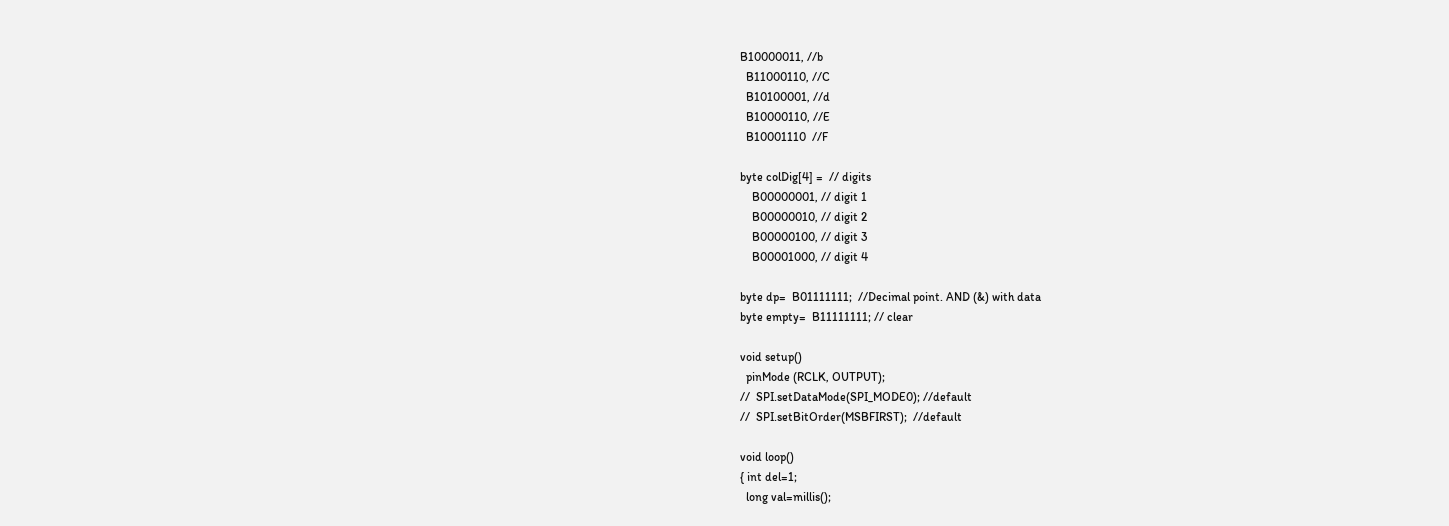B10000011, //b
  B11000110, //C
  B10100001, //d
  B10000110, //E
  B10001110  //F

byte colDig[4] =  // digits
    B00000001, // digit 1
    B00000010, // digit 2
    B00000100, // digit 3
    B00001000, // digit 4

byte dp=  B01111111;  //Decimal point. AND (&) with data
byte empty=  B11111111; // clear

void setup()
  pinMode (RCLK, OUTPUT);
//  SPI.setDataMode(SPI_MODE0); //default
//  SPI.setBitOrder(MSBFIRST);  //default

void loop()
{ int del=1;
  long val=millis();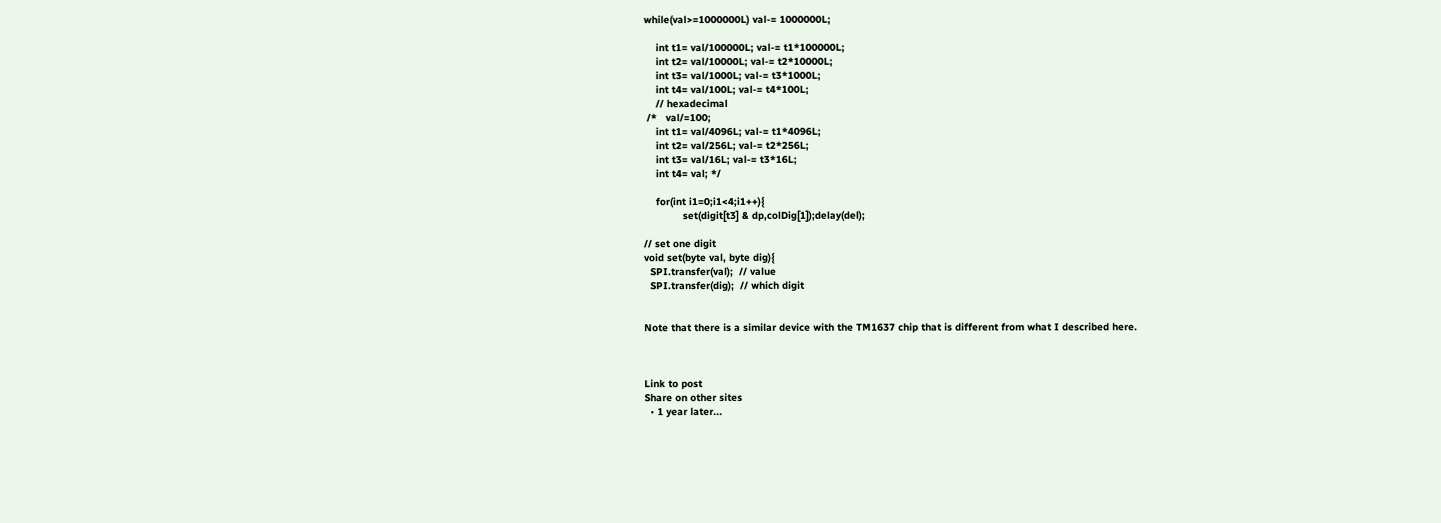while(val>=1000000L) val-= 1000000L;

    int t1= val/100000L; val-= t1*100000L;
    int t2= val/10000L; val-= t2*10000L;
    int t3= val/1000L; val-= t3*1000L;
    int t4= val/100L; val-= t4*100L;
    // hexadecimal
 /*   val/=100;
    int t1= val/4096L; val-= t1*4096L;
    int t2= val/256L; val-= t2*256L;
    int t3= val/16L; val-= t3*16L;
    int t4= val; */

    for(int i1=0;i1<4;i1++){
             set(digit[t3] & dp,colDig[1]);delay(del);

// set one digit
void set(byte val, byte dig){
  SPI.transfer(val);  // value
  SPI.transfer(dig);  // which digit


Note that there is a similar device with the TM1637 chip that is different from what I described here.



Link to post
Share on other sites
  • 1 year later...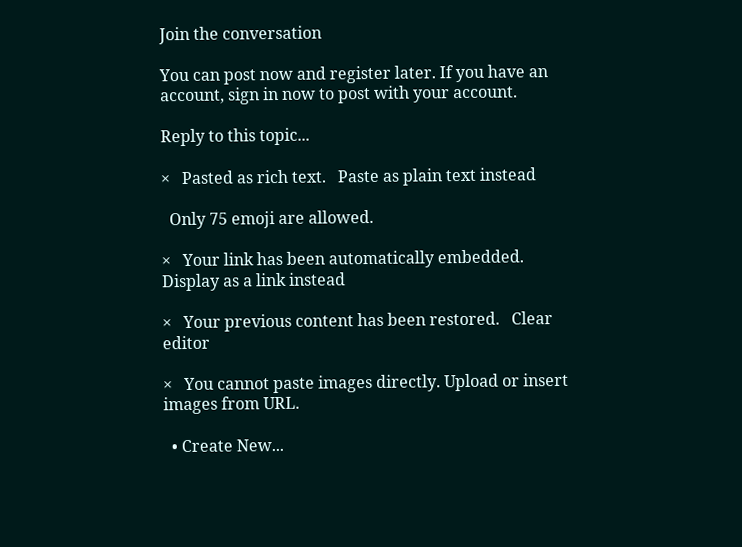Join the conversation

You can post now and register later. If you have an account, sign in now to post with your account.

Reply to this topic...

×   Pasted as rich text.   Paste as plain text instead

  Only 75 emoji are allowed.

×   Your link has been automatically embedded.   Display as a link instead

×   Your previous content has been restored.   Clear editor

×   You cannot paste images directly. Upload or insert images from URL.

  • Create New...